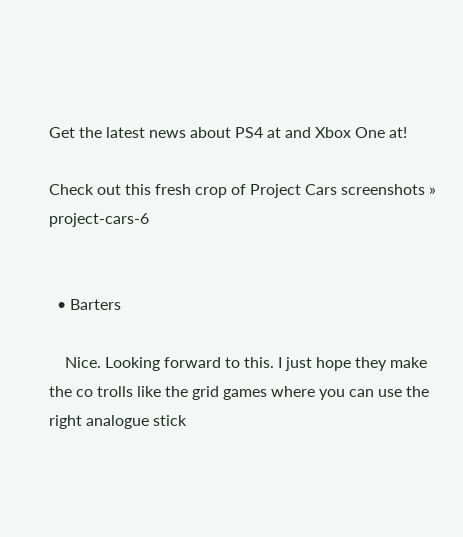Get the latest news about PS4 at and Xbox One at!

Check out this fresh crop of Project Cars screenshots » project-cars-6


  • Barters

    Nice. Looking forward to this. I just hope they make the co trolls like the grid games where you can use the right analogue stick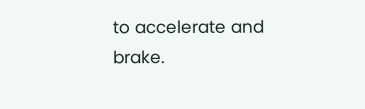to accelerate and brake.